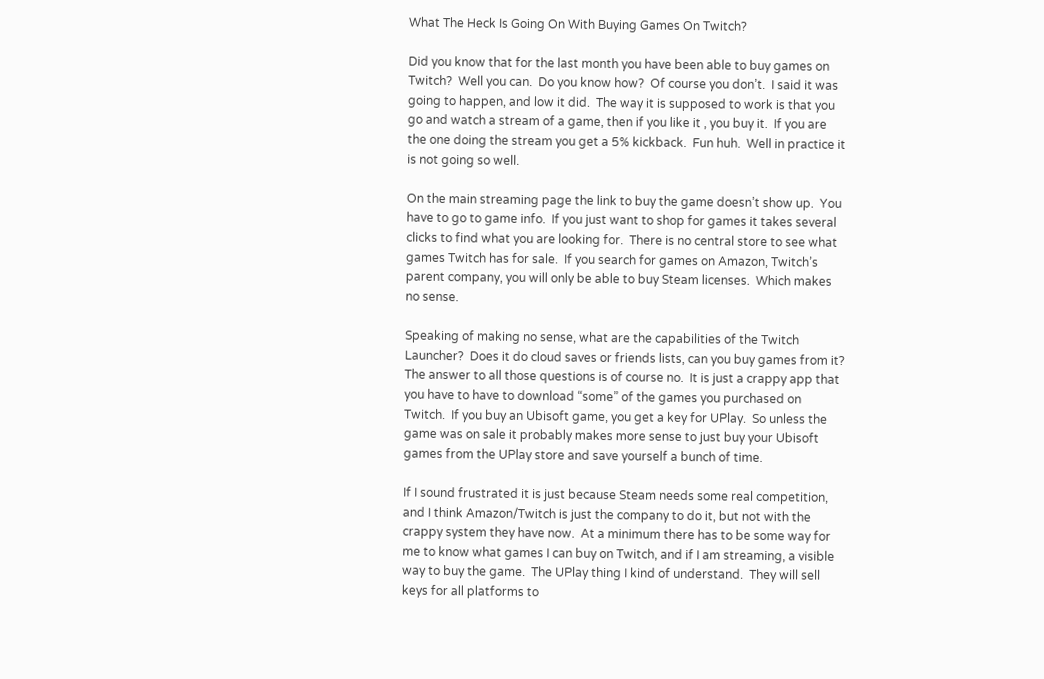What The Heck Is Going On With Buying Games On Twitch?

Did you know that for the last month you have been able to buy games on Twitch?  Well you can.  Do you know how?  Of course you don’t.  I said it was going to happen, and low it did.  The way it is supposed to work is that you go and watch a stream of a game, then if you like it , you buy it.  If you are the one doing the stream you get a 5% kickback.  Fun huh.  Well in practice it is not going so well.

On the main streaming page the link to buy the game doesn’t show up.  You have to go to game info.  If you just want to shop for games it takes several clicks to find what you are looking for.  There is no central store to see what games Twitch has for sale.  If you search for games on Amazon, Twitch’s parent company, you will only be able to buy Steam licenses.  Which makes no sense.

Speaking of making no sense, what are the capabilities of the Twitch Launcher?  Does it do cloud saves or friends lists, can you buy games from it?  The answer to all those questions is of course no.  It is just a crappy app that you have to have to download “some” of the games you purchased on Twitch.  If you buy an Ubisoft game, you get a key for UPlay.  So unless the game was on sale it probably makes more sense to just buy your Ubisoft games from the UPlay store and save yourself a bunch of time.

If I sound frustrated it is just because Steam needs some real competition, and I think Amazon/Twitch is just the company to do it, but not with the crappy system they have now.  At a minimum there has to be some way for me to know what games I can buy on Twitch, and if I am streaming, a visible way to buy the game.  The UPlay thing I kind of understand.  They will sell keys for all platforms to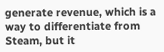generate revenue, which is a way to differentiate from Steam, but it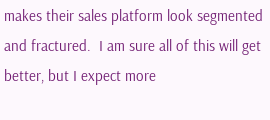makes their sales platform look segmented and fractured.  I am sure all of this will get better, but I expect more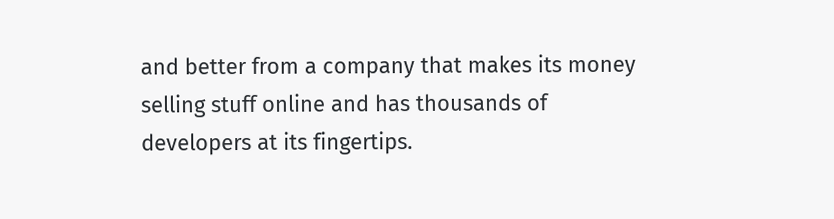and better from a company that makes its money selling stuff online and has thousands of developers at its fingertips.